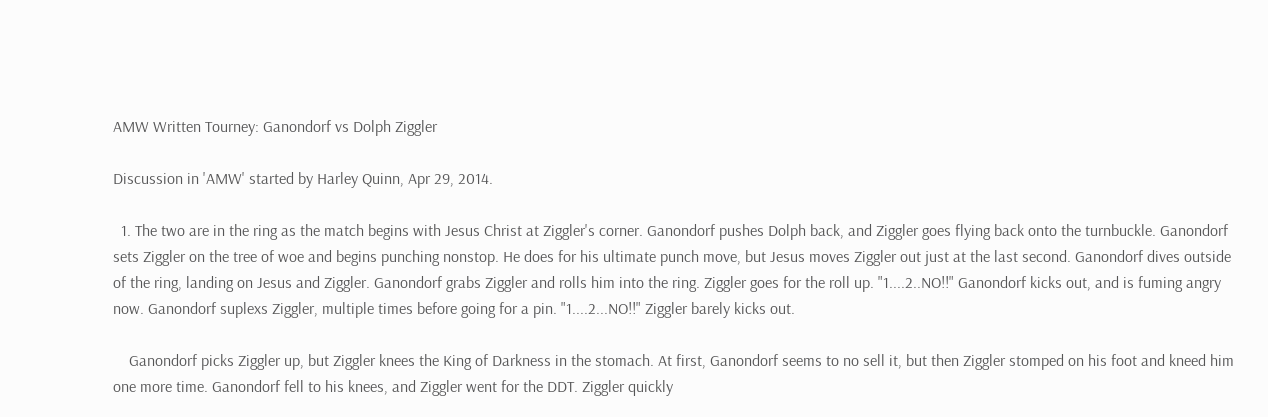AMW Written Tourney: Ganondorf vs Dolph Ziggler

Discussion in 'AMW' started by Harley Quinn, Apr 29, 2014.

  1. The two are in the ring as the match begins with Jesus Christ at Ziggler's corner. Ganondorf pushes Dolph back, and Ziggler goes flying back onto the turnbuckle. Ganondorf sets Ziggler on the tree of woe and begins punching nonstop. He does for his ultimate punch move, but Jesus moves Ziggler out just at the last second. Ganondorf dives outside of the ring, landing on Jesus and Ziggler. Ganondorf grabs Ziggler and rolls him into the ring. Ziggler goes for the roll up. "1....2..NO!!" Ganondorf kicks out, and is fuming angry now. Ganondorf suplexs Ziggler, multiple times before going for a pin. "1....2...NO!!" Ziggler barely kicks out.

    Ganondorf picks Ziggler up, but Ziggler knees the King of Darkness in the stomach. At first, Ganondorf seems to no sell it, but then Ziggler stomped on his foot and kneed him one more time. Ganondorf fell to his knees, and Ziggler went for the DDT. Ziggler quickly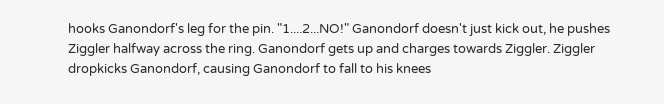hooks Ganondorf's leg for the pin. "1....2...NO!" Ganondorf doesn't just kick out, he pushes Ziggler halfway across the ring. Ganondorf gets up and charges towards Ziggler. Ziggler dropkicks Ganondorf, causing Ganondorf to fall to his knees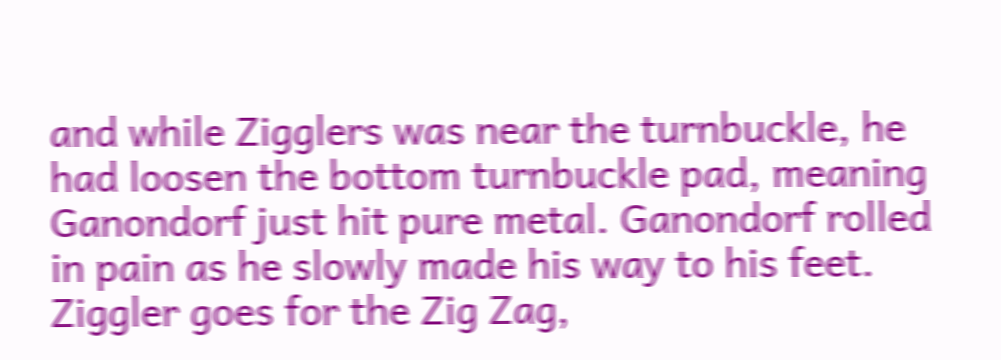and while Zigglers was near the turnbuckle, he had loosen the bottom turnbuckle pad, meaning Ganondorf just hit pure metal. Ganondorf rolled in pain as he slowly made his way to his feet. Ziggler goes for the Zig Zag,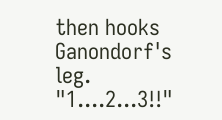then hooks Ganondorf's leg. "1....2...3!!"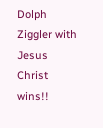Dolph Ziggler with Jesus Christ wins!!